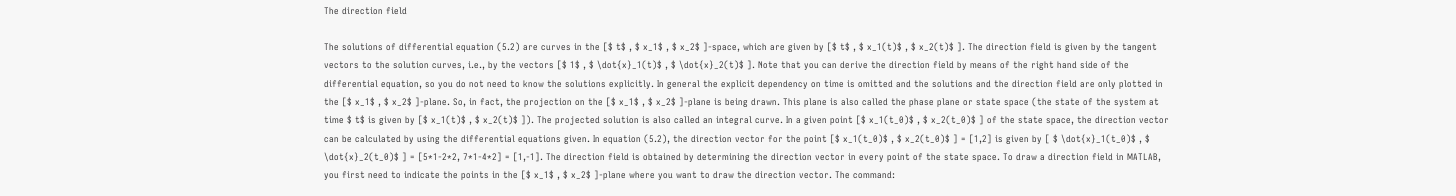The direction field

The solutions of differential equation (5.2) are curves in the [$ t$ , $ x_1$ , $ x_2$ ]-space, which are given by [$ t$ , $ x_1(t)$ , $ x_2(t)$ ]. The direction field is given by the tangent vectors to the solution curves, i.e., by the vectors [$ 1$ , $ \dot{x}_1(t)$ , $ \dot{x}_2(t)$ ]. Note that you can derive the direction field by means of the right hand side of the differential equation, so you do not need to know the solutions explicitly. In general the explicit dependency on time is omitted and the solutions and the direction field are only plotted in the [$ x_1$ , $ x_2$ ]-plane. So, in fact, the projection on the [$ x_1$ , $ x_2$ ]-plane is being drawn. This plane is also called the phase plane or state space (the state of the system at time $ t$ is given by [$ x_1(t)$ , $ x_2(t)$ ]). The projected solution is also called an integral curve. In a given point [$ x_1(t_0)$ , $ x_2(t_0)$ ] of the state space, the direction vector can be calculated by using the differential equations given. In equation (5.2), the direction vector for the point [$ x_1(t_0)$ , $ x_2(t_0)$ ] = [1,2] is given by [ $ \dot{x}_1(t_0)$ , $ \dot{x}_2(t_0)$ ] = [5*1-2*2, 7*1-4*2] = [1,-1]. The direction field is obtained by determining the direction vector in every point of the state space. To draw a direction field in MATLAB, you first need to indicate the points in the [$ x_1$ , $ x_2$ ]-plane where you want to draw the direction vector. The command: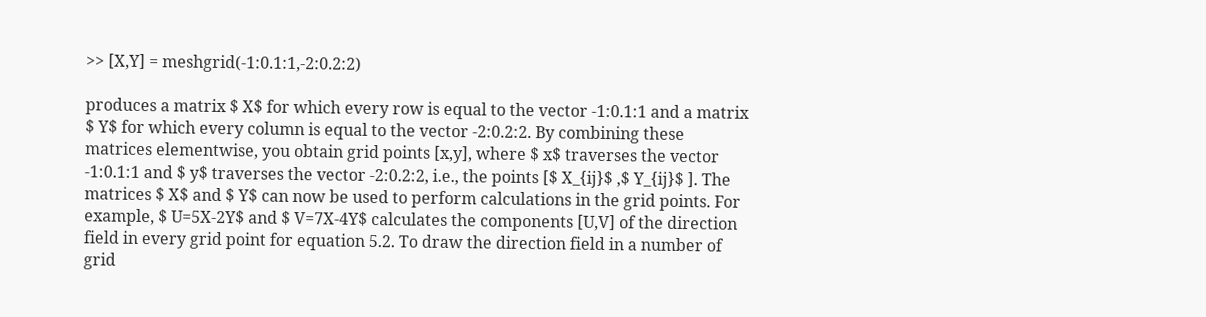>> [X,Y] = meshgrid(-1:0.1:1,-2:0.2:2)

produces a matrix $ X$ for which every row is equal to the vector -1:0.1:1 and a matrix $ Y$ for which every column is equal to the vector -2:0.2:2. By combining these matrices elementwise, you obtain grid points [x,y], where $ x$ traverses the vector -1:0.1:1 and $ y$ traverses the vector -2:0.2:2, i.e., the points [$ X_{ij}$ ,$ Y_{ij}$ ]. The matrices $ X$ and $ Y$ can now be used to perform calculations in the grid points. For example, $ U=5X-2Y$ and $ V=7X-4Y$ calculates the components [U,V] of the direction field in every grid point for equation 5.2. To draw the direction field in a number of grid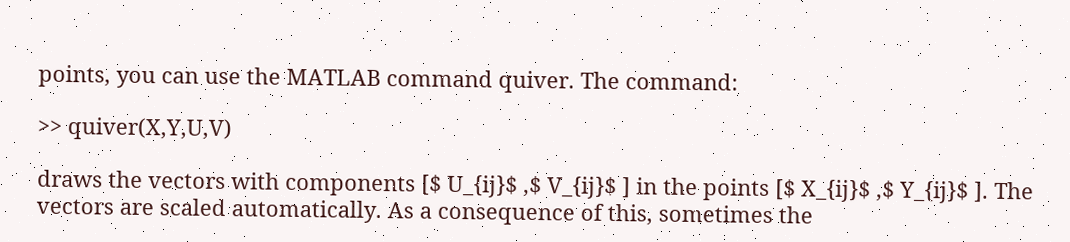points, you can use the MATLAB command quiver. The command:

>> quiver(X,Y,U,V)

draws the vectors with components [$ U_{ij}$ ,$ V_{ij}$ ] in the points [$ X_{ij}$ ,$ Y_{ij}$ ]. The vectors are scaled automatically. As a consequence of this, sometimes the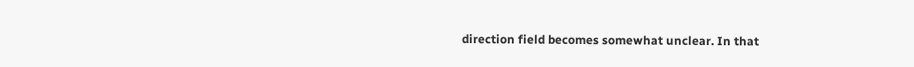direction field becomes somewhat unclear. In that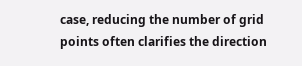case, reducing the number of grid points often clarifies the direction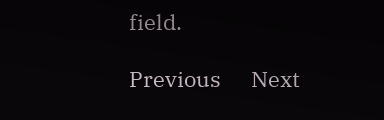field.

Previous      Next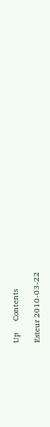Up      Contents

Esteur 2010-03-22